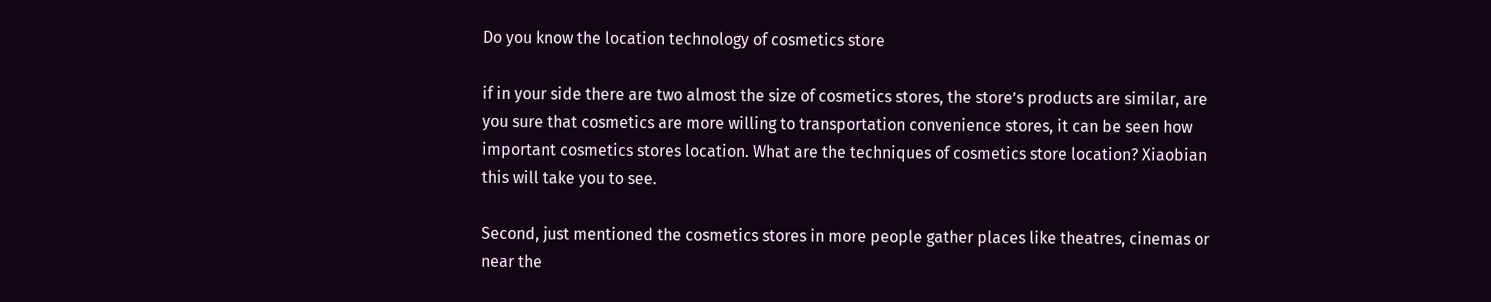Do you know the location technology of cosmetics store

if in your side there are two almost the size of cosmetics stores, the store’s products are similar, are you sure that cosmetics are more willing to transportation convenience stores, it can be seen how important cosmetics stores location. What are the techniques of cosmetics store location? Xiaobian this will take you to see.

Second, just mentioned the cosmetics stores in more people gather places like theatres, cinemas or near the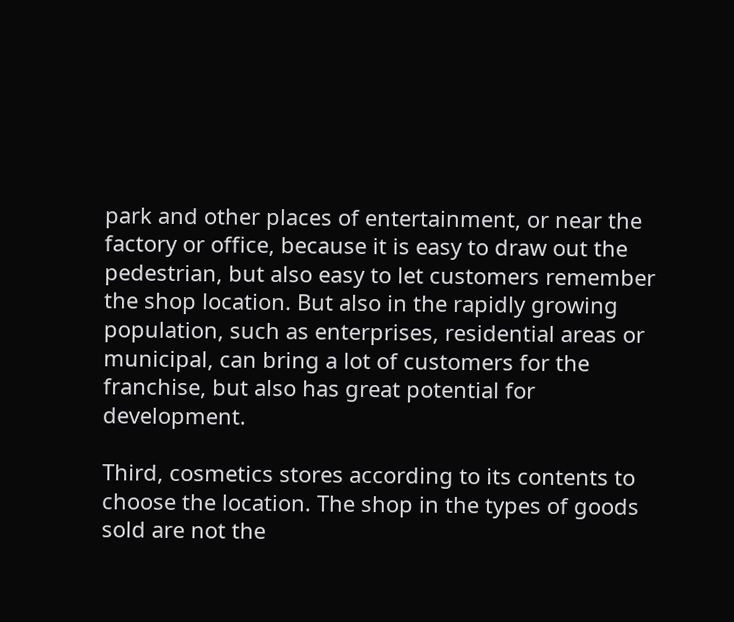park and other places of entertainment, or near the factory or office, because it is easy to draw out the pedestrian, but also easy to let customers remember the shop location. But also in the rapidly growing population, such as enterprises, residential areas or municipal, can bring a lot of customers for the franchise, but also has great potential for development.

Third, cosmetics stores according to its contents to choose the location. The shop in the types of goods sold are not the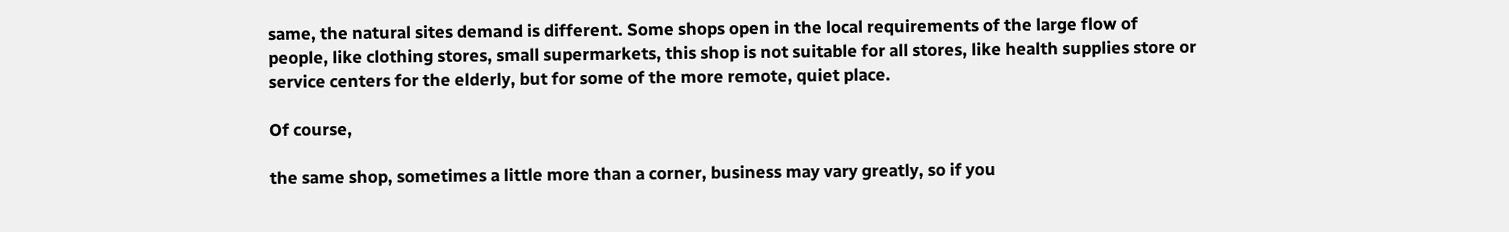same, the natural sites demand is different. Some shops open in the local requirements of the large flow of people, like clothing stores, small supermarkets, this shop is not suitable for all stores, like health supplies store or service centers for the elderly, but for some of the more remote, quiet place.

Of course,

the same shop, sometimes a little more than a corner, business may vary greatly, so if you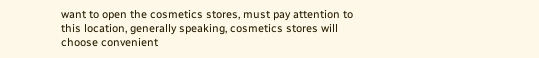want to open the cosmetics stores, must pay attention to this location, generally speaking, cosmetics stores will choose convenient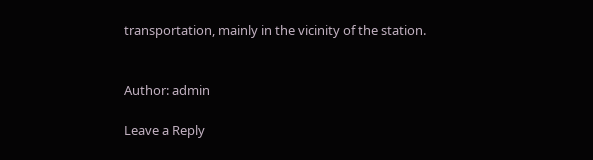transportation, mainly in the vicinity of the station.


Author: admin

Leave a Reply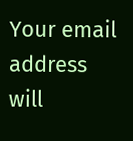Your email address will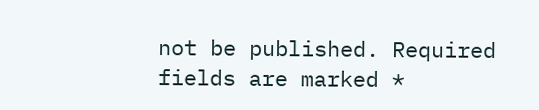not be published. Required fields are marked *